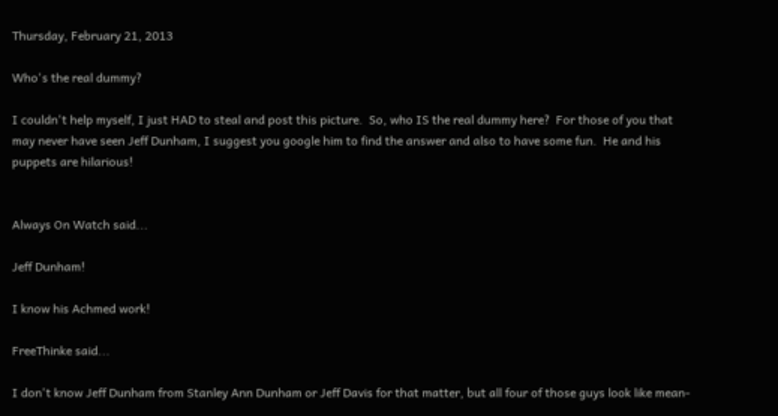Thursday, February 21, 2013

Who's the real dummy?

I couldn't help myself, I just HAD to steal and post this picture.  So, who IS the real dummy here?  For those of you that may never have seen Jeff Dunham, I suggest you google him to find the answer and also to have some fun.  He and his puppets are hilarious!


Always On Watch said...

Jeff Dunham!

I know his Achmed work!

FreeThinke said...

I don't know Jeff Dunham from Stanley Ann Dunham or Jeff Davis for that matter, but all four of those guys look like mean-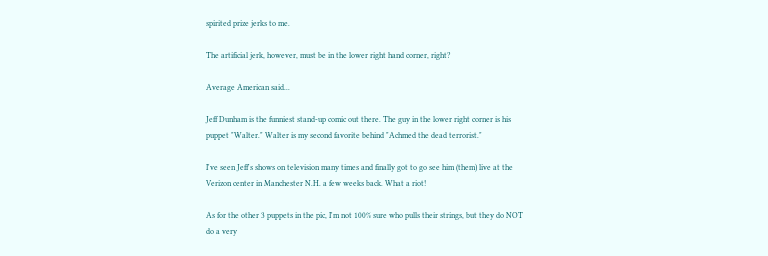spirited prize jerks to me.

The artificial jerk, however, must be in the lower right hand corner, right?

Average American said...

Jeff Dunham is the funniest stand-up comic out there. The guy in the lower right corner is his puppet "Walter." Walter is my second favorite behind "Achmed the dead terrorist."

I've seen Jeff's shows on television many times and finally got to go see him (them) live at the Verizon center in Manchester N.H. a few weeks back. What a riot!

As for the other 3 puppets in the pic, I'm not 100% sure who pulls their strings, but they do NOT do a very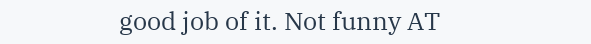good job of it. Not funny AT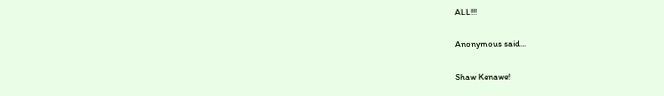ALL!!!

Anonymous said...

Shaw Kenawe!